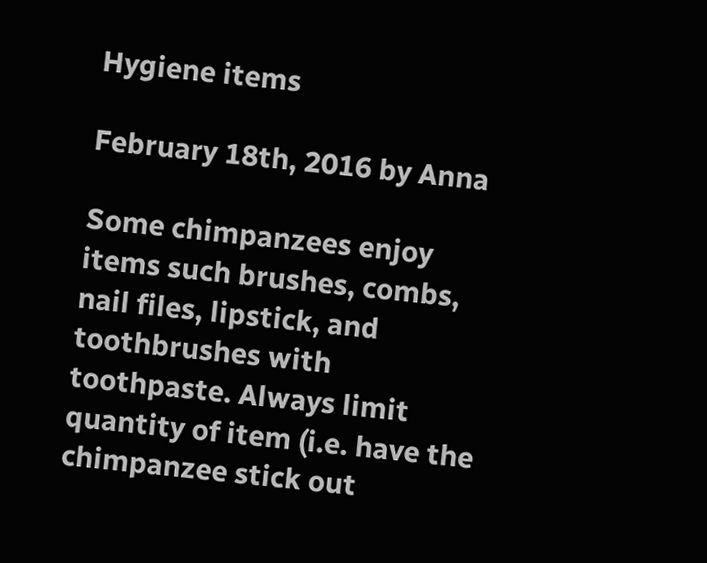Hygiene items

February 18th, 2016 by Anna

Some chimpanzees enjoy items such brushes, combs, nail files, lipstick, and toothbrushes with toothpaste. Always limit quantity of item (i.e. have the chimpanzee stick out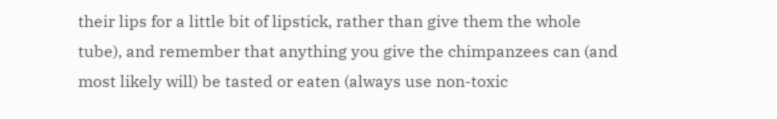their lips for a little bit of lipstick, rather than give them the whole tube), and remember that anything you give the chimpanzees can (and most likely will) be tasted or eaten (always use non-toxic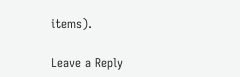items).

Leave a Reply